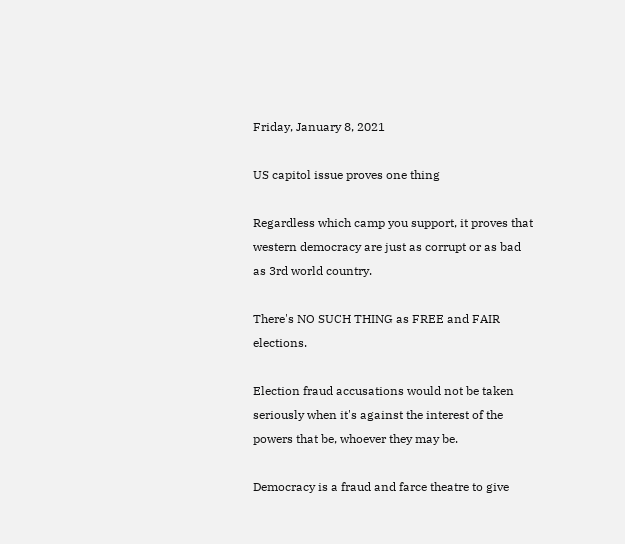Friday, January 8, 2021

US capitol issue proves one thing

Regardless which camp you support, it proves that western democracy are just as corrupt or as bad as 3rd world country.

There's NO SUCH THING as FREE and FAIR elections.

Election fraud accusations would not be taken seriously when it's against the interest of the powers that be, whoever they may be.

Democracy is a fraud and farce theatre to give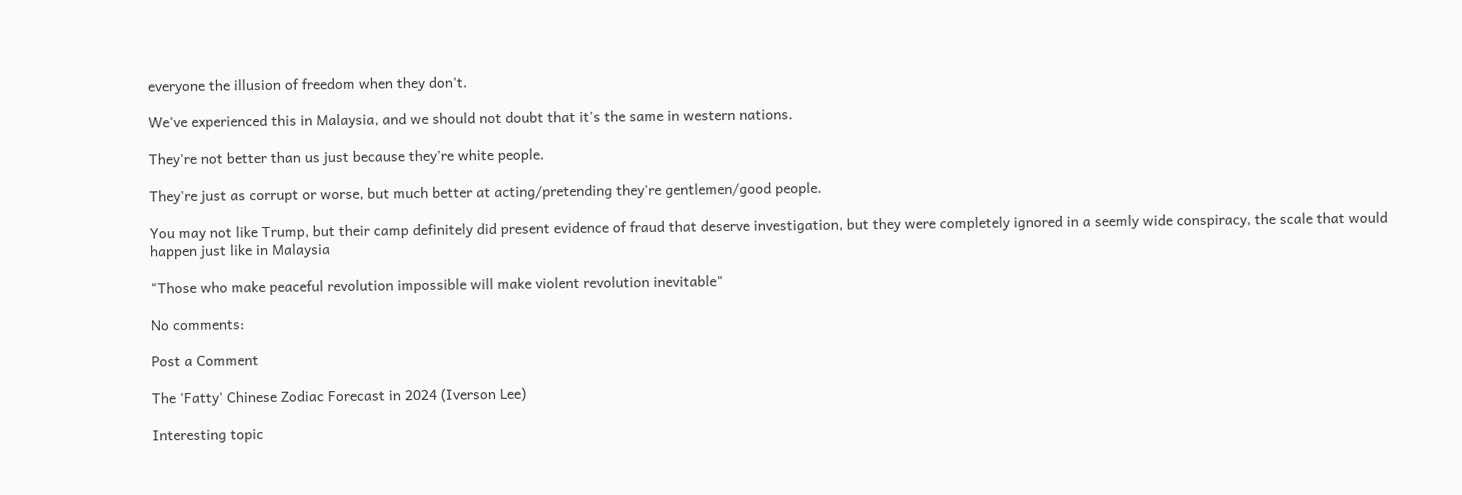everyone the illusion of freedom when they don't.

We've experienced this in Malaysia, and we should not doubt that it's the same in western nations.

They're not better than us just because they're white people.

They're just as corrupt or worse, but much better at acting/pretending they're gentlemen/good people.

You may not like Trump, but their camp definitely did present evidence of fraud that deserve investigation, but they were completely ignored in a seemly wide conspiracy, the scale that would happen just like in Malaysia

"Those who make peaceful revolution impossible will make violent revolution inevitable"

No comments:

Post a Comment

The 'Fatty' Chinese Zodiac Forecast in 2024 (Iverson Lee)

Interesting topic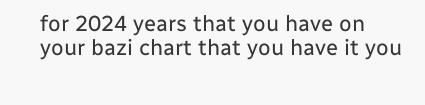for 2024 years that you have on your bazi chart that you have it you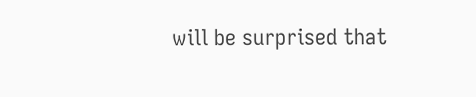will be surprised that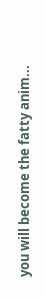you will become the fatty anim...